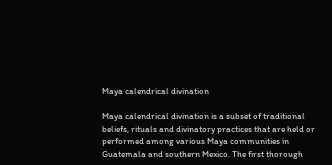Maya calendrical divination

Maya calendrical divination is a subset of traditional beliefs, rituals and divinatory practices that are held or performed among various Maya communities in Guatemala and southern Mexico. The first thorough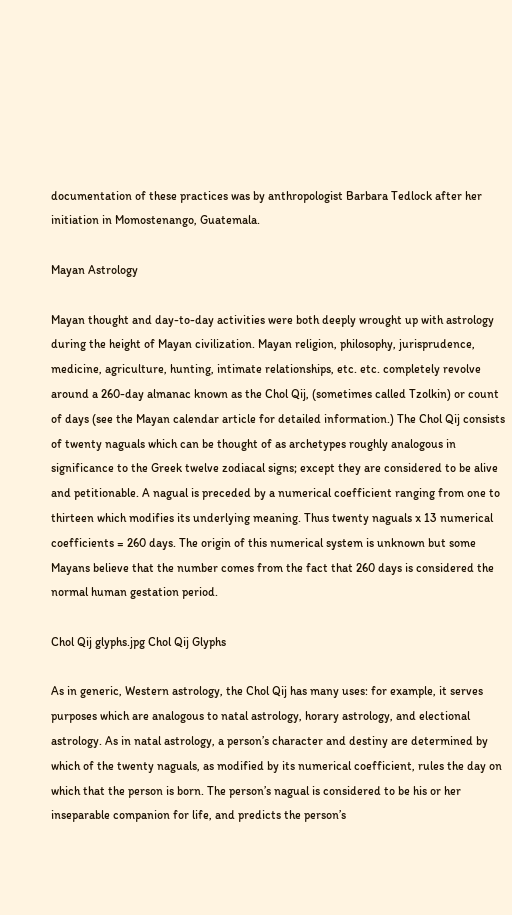documentation of these practices was by anthropologist Barbara Tedlock after her initiation in Momostenango, Guatemala.

Mayan Astrology

Mayan thought and day-to-day activities were both deeply wrought up with astrology during the height of Mayan civilization. Mayan religion, philosophy, jurisprudence, medicine, agriculture, hunting, intimate relationships, etc. etc. completely revolve around a 260-day almanac known as the Chol Qij, (sometimes called Tzolkin) or count of days (see the Mayan calendar article for detailed information.) The Chol Qij consists of twenty naguals which can be thought of as archetypes roughly analogous in significance to the Greek twelve zodiacal signs; except they are considered to be alive and petitionable. A nagual is preceded by a numerical coefficient ranging from one to thirteen which modifies its underlying meaning. Thus twenty naguals x 13 numerical coefficients = 260 days. The origin of this numerical system is unknown but some Mayans believe that the number comes from the fact that 260 days is considered the normal human gestation period.

Chol Qij glyphs.jpg Chol Qij Glyphs

As in generic, Western astrology, the Chol Qij has many uses: for example, it serves purposes which are analogous to natal astrology, horary astrology, and electional astrology. As in natal astrology, a person’s character and destiny are determined by which of the twenty naguals, as modified by its numerical coefficient, rules the day on which that the person is born. The person’s nagual is considered to be his or her inseparable companion for life, and predicts the person’s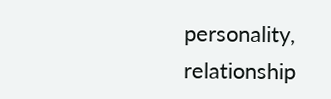personality, relationship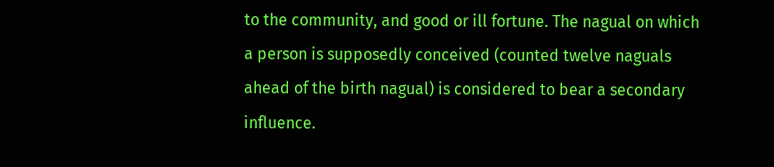to the community, and good or ill fortune. The nagual on which a person is supposedly conceived (counted twelve naguals ahead of the birth nagual) is considered to bear a secondary influence.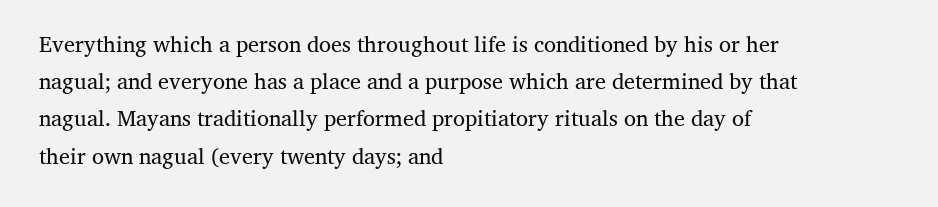Everything which a person does throughout life is conditioned by his or her nagual; and everyone has a place and a purpose which are determined by that nagual. Mayans traditionally performed propitiatory rituals on the day of their own nagual (every twenty days; and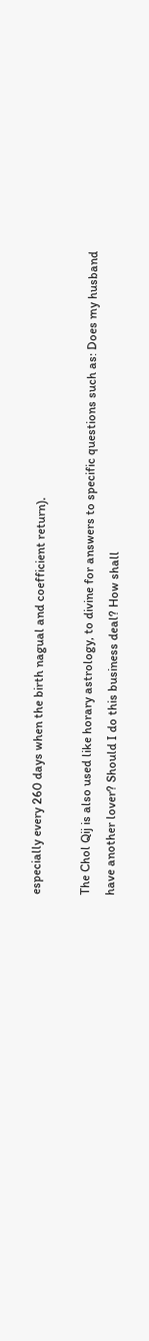especially every 260 days when the birth nagual and coefficient return).

The Chol Qij is also used like horary astrology, to divine for answers to specific questions such as: Does my husband have another lover? Should I do this business deal? How shall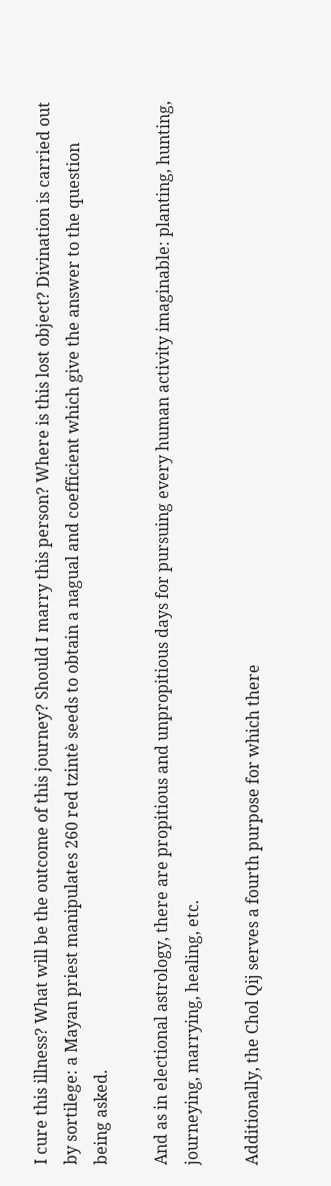I cure this illness? What will be the outcome of this journey? Should I marry this person? Where is this lost object? Divination is carried out by sortilege: a Mayan priest manipulates 260 red tzintè seeds to obtain a nagual and coefficient which give the answer to the question being asked.

And as in electional astrology, there are propitious and unpropitious days for pursuing every human activity imaginable: planting, hunting, journeying, marrying, healing, etc.

Additionally, the Chol Qij serves a fourth purpose for which there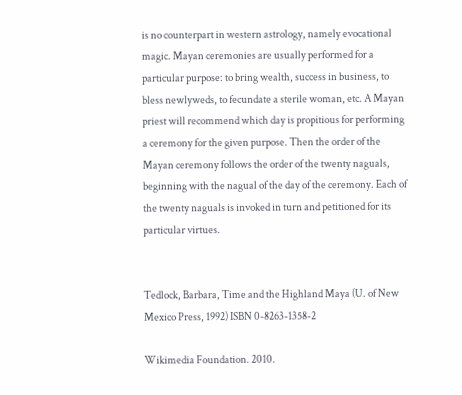is no counterpart in western astrology, namely evocational magic. Mayan ceremonies are usually performed for a particular purpose: to bring wealth, success in business, to bless newlyweds, to fecundate a sterile woman, etc. A Mayan priest will recommend which day is propitious for performing a ceremony for the given purpose. Then the order of the Mayan ceremony follows the order of the twenty naguals, beginning with the nagual of the day of the ceremony. Each of the twenty naguals is invoked in turn and petitioned for its particular virtues.


Tedlock, Barbara, Time and the Highland Maya (U. of New Mexico Press, 1992) ISBN 0-8263-1358-2

Wikimedia Foundation. 2010.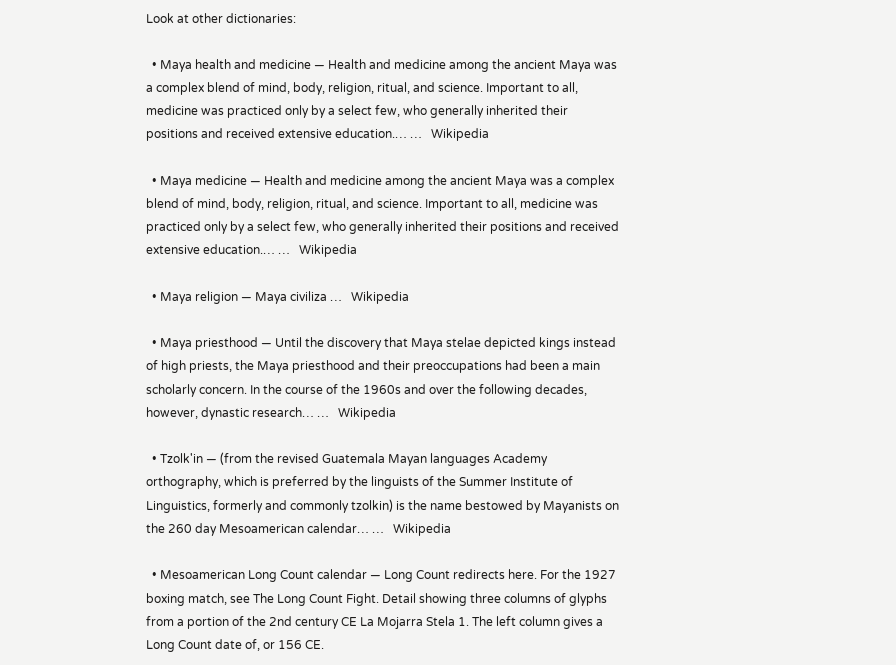Look at other dictionaries:

  • Maya health and medicine — Health and medicine among the ancient Maya was a complex blend of mind, body, religion, ritual, and science. Important to all, medicine was practiced only by a select few, who generally inherited their positions and received extensive education.… …   Wikipedia

  • Maya medicine — Health and medicine among the ancient Maya was a complex blend of mind, body, religion, ritual, and science. Important to all, medicine was practiced only by a select few, who generally inherited their positions and received extensive education.… …   Wikipedia

  • Maya religion — Maya civiliza …   Wikipedia

  • Maya priesthood — Until the discovery that Maya stelae depicted kings instead of high priests, the Maya priesthood and their preoccupations had been a main scholarly concern. In the course of the 1960s and over the following decades, however, dynastic research… …   Wikipedia

  • Tzolk'in — (from the revised Guatemala Mayan languages Academy orthography, which is preferred by the linguists of the Summer Institute of Linguistics, formerly and commonly tzolkin) is the name bestowed by Mayanists on the 260 day Mesoamerican calendar… …   Wikipedia

  • Mesoamerican Long Count calendar — Long Count redirects here. For the 1927 boxing match, see The Long Count Fight. Detail showing three columns of glyphs from a portion of the 2nd century CE La Mojarra Stela 1. The left column gives a Long Count date of, or 156 CE.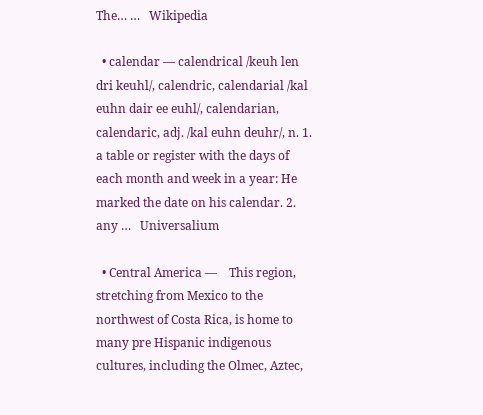The… …   Wikipedia

  • calendar — calendrical /keuh len dri keuhl/, calendric, calendarial /kal euhn dair ee euhl/, calendarian, calendaric, adj. /kal euhn deuhr/, n. 1. a table or register with the days of each month and week in a year: He marked the date on his calendar. 2. any …   Universalium

  • Central America —    This region, stretching from Mexico to the northwest of Costa Rica, is home to many pre Hispanic indigenous cultures, including the Olmec, Aztec,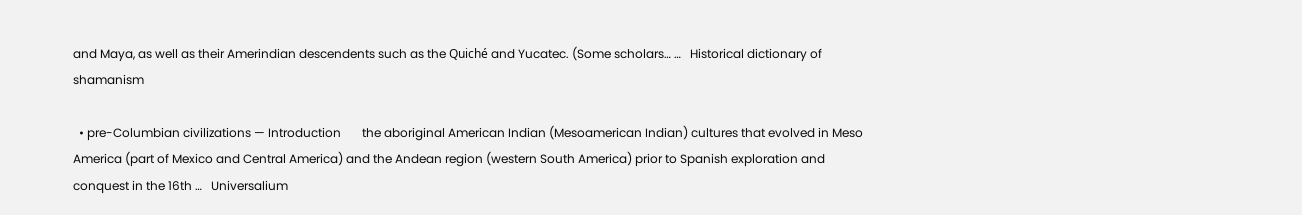and Maya, as well as their Amerindian descendents such as the Quiché and Yucatec. (Some scholars… …   Historical dictionary of shamanism

  • pre-Columbian civilizations — Introduction       the aboriginal American Indian (Mesoamerican Indian) cultures that evolved in Meso America (part of Mexico and Central America) and the Andean region (western South America) prior to Spanish exploration and conquest in the 16th …   Universalium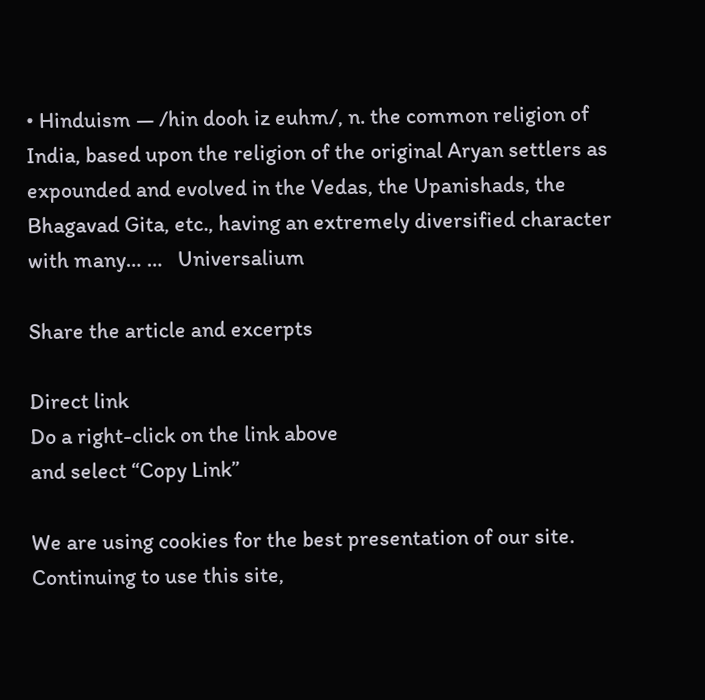• Hinduism — /hin dooh iz euhm/, n. the common religion of India, based upon the religion of the original Aryan settlers as expounded and evolved in the Vedas, the Upanishads, the Bhagavad Gita, etc., having an extremely diversified character with many… …   Universalium

Share the article and excerpts

Direct link
Do a right-click on the link above
and select “Copy Link”

We are using cookies for the best presentation of our site. Continuing to use this site,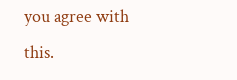you agree with this.